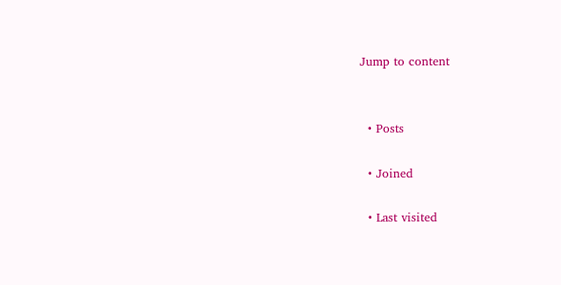Jump to content


  • Posts

  • Joined

  • Last visited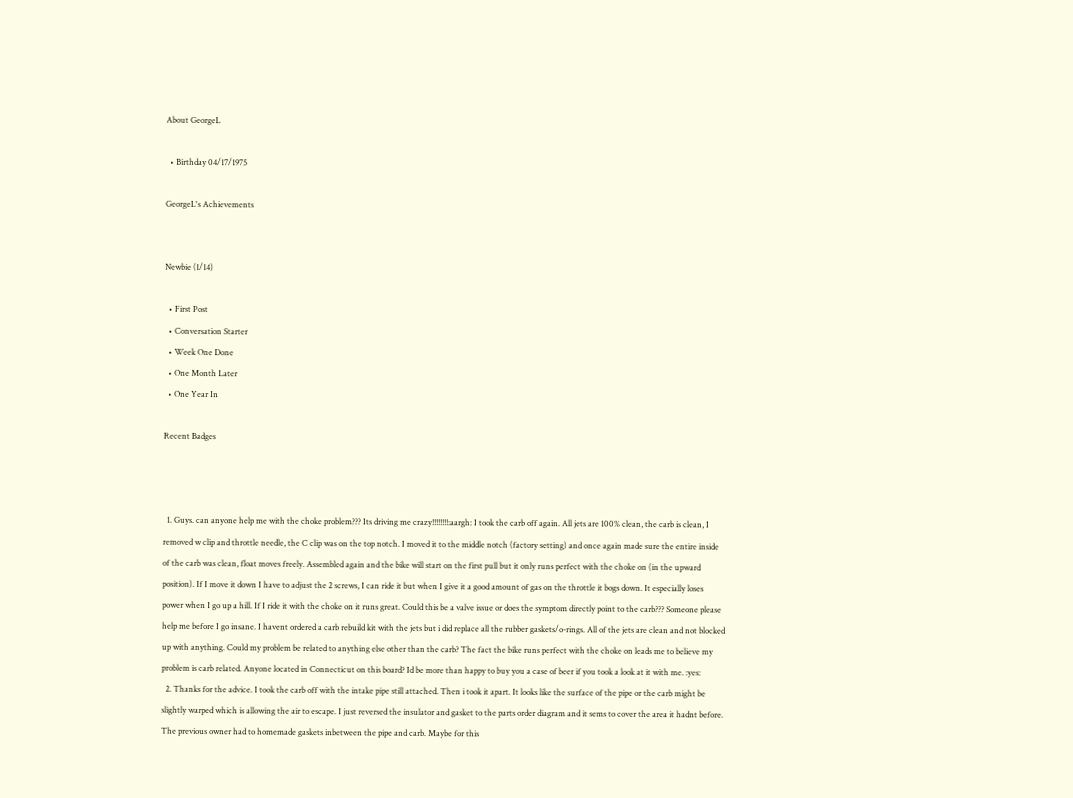About GeorgeL

  • Birthday 04/17/1975

GeorgeL's Achievements


Newbie (1/14)

  • First Post
  • Conversation Starter
  • Week One Done
  • One Month Later
  • One Year In

Recent Badges



  1. Guys. can anyone help me with the choke problem??? Its driving me crazy!!!!!!!!:aargh: I took the carb off again. All jets are 100% clean, the carb is clean, I removed w clip and throttle needle, the C clip was on the top notch. I moved it to the middle notch (factory setting) and once again made sure the entire inside of the carb was clean, float moves freely. Assembled again and the bike will start on the first pull but it only runs perfect with the choke on (in the upward position). If I move it down I have to adjust the 2 screws, I can ride it but when I give it a good amount of gas on the throttle it bogs down. It especially loses power when I go up a hill. If I ride it with the choke on it runs great. Could this be a valve issue or does the symptom directly point to the carb??? Someone please help me before I go insane. I havent ordered a carb rebuild kit with the jets but i did replace all the rubber gaskets/o-rings. All of the jets are clean and not blocked up with anything. Could my problem be related to anything else other than the carb? The fact the bike runs perfect with the choke on leads me to believe my problem is carb related. Anyone located in Connecticut on this board? Id be more than happy to buy you a case of beer if you took a look at it with me. :yes:
  2. Thanks for the advice. I took the carb off with the intake pipe still attached. Then i took it apart. It looks like the surface of the pipe or the carb might be slightly warped which is allowing the air to escape. I just reversed the insulator and gasket to the parts order diagram and it sems to cover the area it hadnt before. The previous owner had to homemade gaskets inbetween the pipe and carb. Maybe for this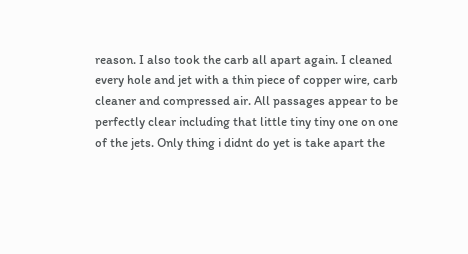reason. I also took the carb all apart again. I cleaned every hole and jet with a thin piece of copper wire, carb cleaner and compressed air. All passages appear to be perfectly clear including that little tiny tiny one on one of the jets. Only thing i didnt do yet is take apart the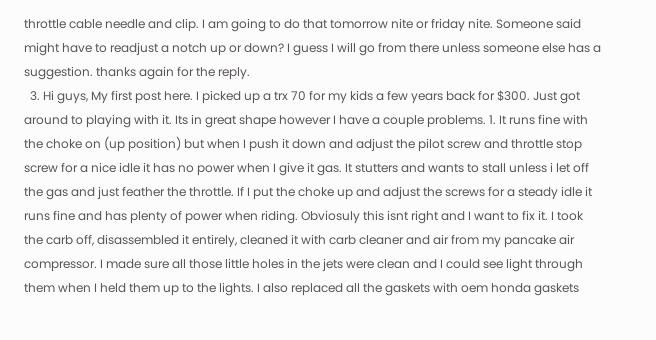throttle cable needle and clip. I am going to do that tomorrow nite or friday nite. Someone said might have to readjust a notch up or down? I guess I will go from there unless someone else has a suggestion. thanks again for the reply.
  3. Hi guys, My first post here. I picked up a trx 70 for my kids a few years back for $300. Just got around to playing with it. Its in great shape however I have a couple problems. 1. It runs fine with the choke on (up position) but when I push it down and adjust the pilot screw and throttle stop screw for a nice idle it has no power when I give it gas. It stutters and wants to stall unless i let off the gas and just feather the throttle. If I put the choke up and adjust the screws for a steady idle it runs fine and has plenty of power when riding. Obviosuly this isnt right and I want to fix it. I took the carb off, disassembled it entirely, cleaned it with carb cleaner and air from my pancake air compressor. I made sure all those little holes in the jets were clean and I could see light through them when I held them up to the lights. I also replaced all the gaskets with oem honda gaskets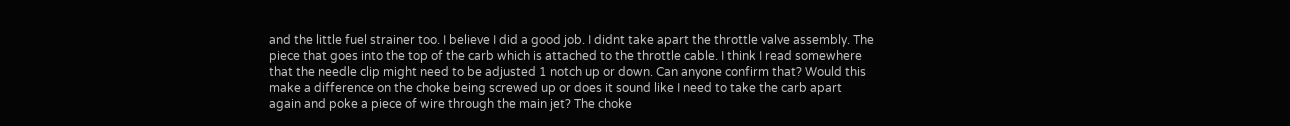and the little fuel strainer too. I believe I did a good job. I didnt take apart the throttle valve assembly. The piece that goes into the top of the carb which is attached to the throttle cable. I think I read somewhere that the needle clip might need to be adjusted 1 notch up or down. Can anyone confirm that? Would this make a difference on the choke being screwed up or does it sound like I need to take the carb apart again and poke a piece of wire through the main jet? The choke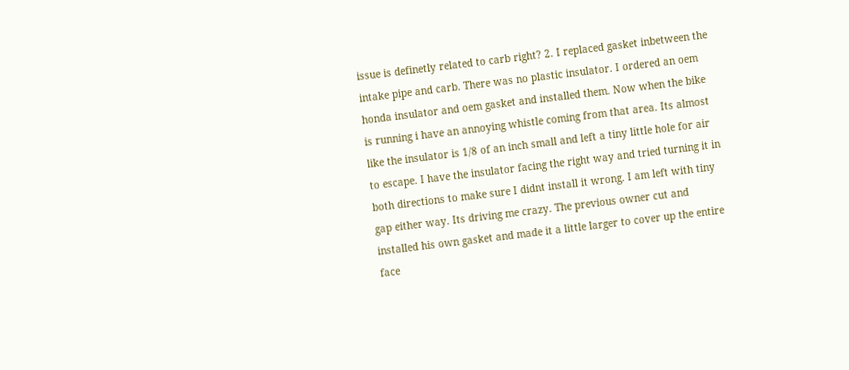issue is definetly related to carb right? 2. I replaced gasket inbetween the intake pipe and carb. There was no plastic insulator. I ordered an oem honda insulator and oem gasket and installed them. Now when the bike is running i have an annoying whistle coming from that area. Its almost like the insulator is 1/8 of an inch small and left a tiny little hole for air to escape. I have the insulator facing the right way and tried turning it in both directions to make sure I didnt install it wrong. I am left with tiny gap either way. Its driving me crazy. The previous owner cut and installed his own gasket and made it a little larger to cover up the entire face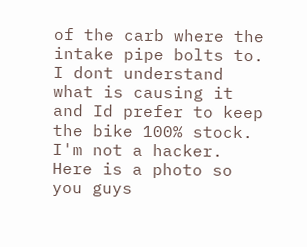of the carb where the intake pipe bolts to. I dont understand what is causing it and Id prefer to keep the bike 100% stock. I'm not a hacker. Here is a photo so you guys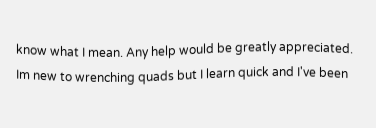know what I mean. Any help would be greatly appreciated. Im new to wrenching quads but I learn quick and I've been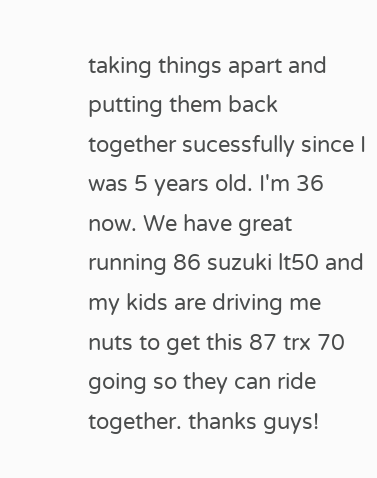taking things apart and putting them back together sucessfully since I was 5 years old. I'm 36 now. We have great running 86 suzuki lt50 and my kids are driving me nuts to get this 87 trx 70 going so they can ride together. thanks guys!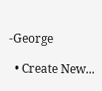-George

  • Create New...